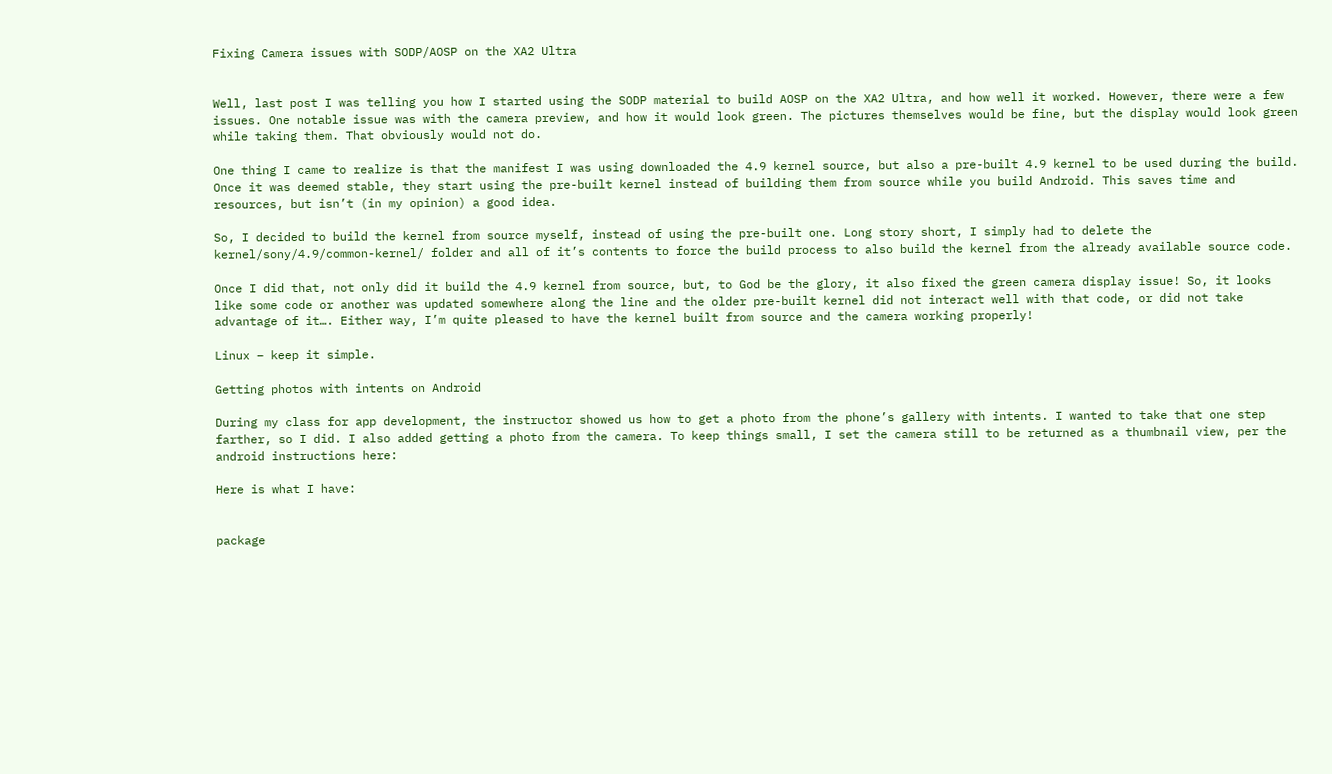Fixing Camera issues with SODP/AOSP on the XA2 Ultra


Well, last post I was telling you how I started using the SODP material to build AOSP on the XA2 Ultra, and how well it worked. However, there were a few issues. One notable issue was with the camera preview, and how it would look green. The pictures themselves would be fine, but the display would look green while taking them. That obviously would not do.

One thing I came to realize is that the manifest I was using downloaded the 4.9 kernel source, but also a pre-built 4.9 kernel to be used during the build. Once it was deemed stable, they start using the pre-built kernel instead of building them from source while you build Android. This saves time and resources, but isn’t (in my opinion) a good idea.

So, I decided to build the kernel from source myself, instead of using the pre-built one. Long story short, I simply had to delete the kernel/sony/4.9/common-kernel/ folder and all of it’s contents to force the build process to also build the kernel from the already available source code.

Once I did that, not only did it build the 4.9 kernel from source, but, to God be the glory, it also fixed the green camera display issue! So, it looks like some code or another was updated somewhere along the line and the older pre-built kernel did not interact well with that code, or did not take advantage of it…. Either way, I’m quite pleased to have the kernel built from source and the camera working properly!

Linux – keep it simple.

Getting photos with intents on Android

During my class for app development, the instructor showed us how to get a photo from the phone’s gallery with intents. I wanted to take that one step farther, so I did. I also added getting a photo from the camera. To keep things small, I set the camera still to be returned as a thumbnail view, per the android instructions here:

Here is what I have:


package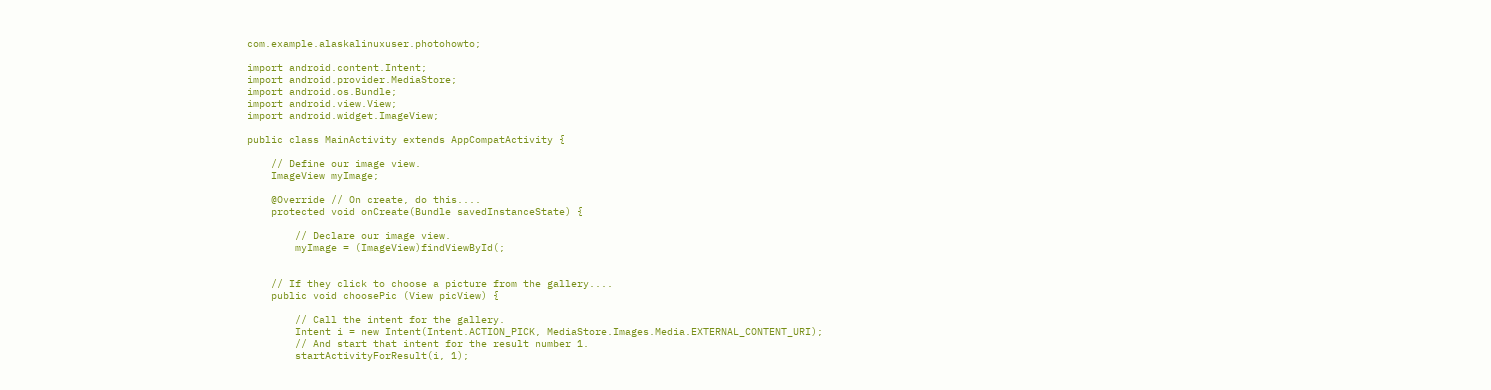com.example.alaskalinuxuser.photohowto;

import android.content.Intent;
import android.provider.MediaStore;
import android.os.Bundle;
import android.view.View;
import android.widget.ImageView;

public class MainActivity extends AppCompatActivity {

    // Define our image view.
    ImageView myImage;

    @Override // On create, do this....
    protected void onCreate(Bundle savedInstanceState) {

        // Declare our image view.
        myImage = (ImageView)findViewById(;


    // If they click to choose a picture from the gallery....
    public void choosePic (View picView) {

        // Call the intent for the gallery.
        Intent i = new Intent(Intent.ACTION_PICK, MediaStore.Images.Media.EXTERNAL_CONTENT_URI);
        // And start that intent for the result number 1.
        startActivityForResult(i, 1);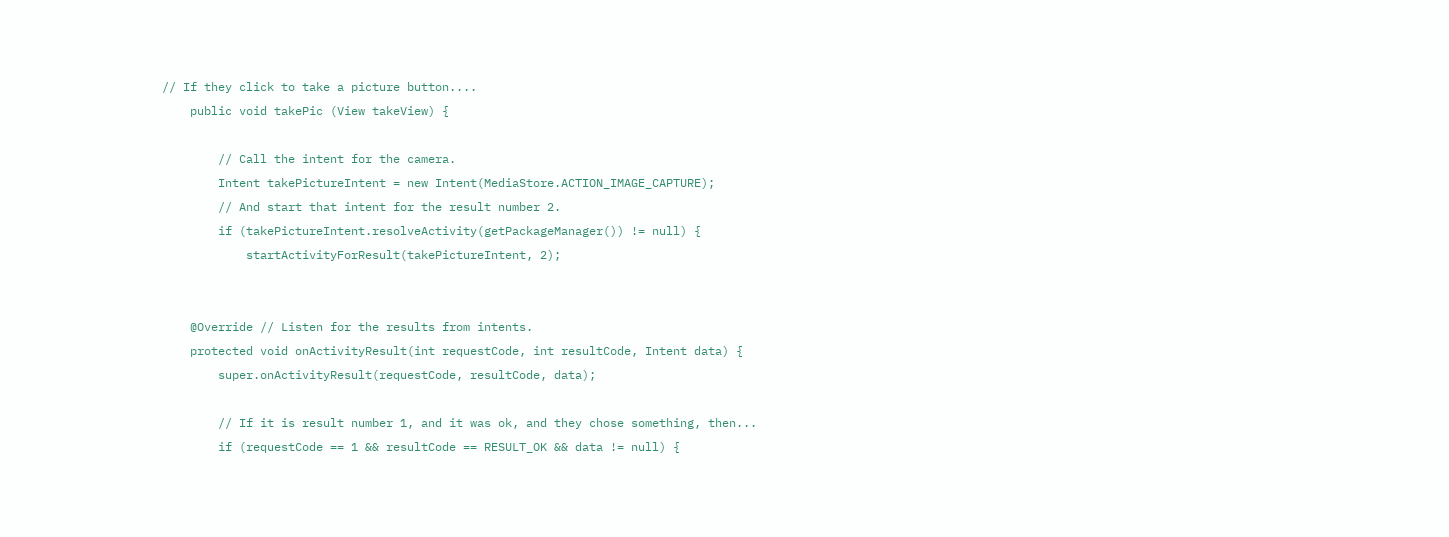// If they click to take a picture button....
    public void takePic (View takeView) {

        // Call the intent for the camera.
        Intent takePictureIntent = new Intent(MediaStore.ACTION_IMAGE_CAPTURE);
        // And start that intent for the result number 2.
        if (takePictureIntent.resolveActivity(getPackageManager()) != null) {
            startActivityForResult(takePictureIntent, 2);


    @Override // Listen for the results from intents.
    protected void onActivityResult(int requestCode, int resultCode, Intent data) {
        super.onActivityResult(requestCode, resultCode, data);

        // If it is result number 1, and it was ok, and they chose something, then...
        if (requestCode == 1 && resultCode == RESULT_OK && data != null) {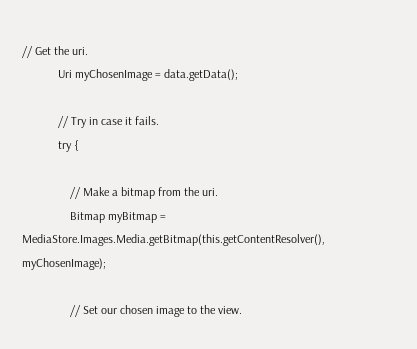// Get the uri.
            Uri myChosenImage = data.getData();

            // Try in case it fails.
            try {

                // Make a bitmap from the uri.
                Bitmap myBitmap = MediaStore.Images.Media.getBitmap(this.getContentResolver(), myChosenImage);

                // Set our chosen image to the view.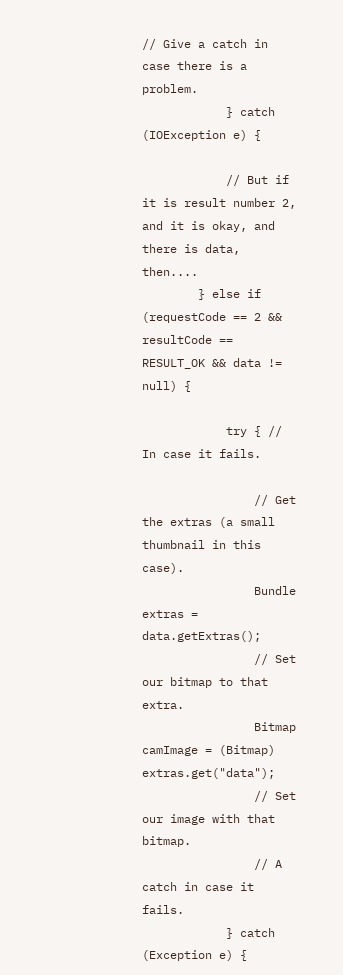// Give a catch in case there is a problem.
            } catch (IOException e) {

            // But if it is result number 2, and it is okay, and there is data, then....
        } else if (requestCode == 2 && resultCode == RESULT_OK && data != null) {

            try { // In case it fails.

                // Get the extras (a small thumbnail in this case).
                Bundle extras = data.getExtras();
                // Set our bitmap to that extra.
                Bitmap camImage = (Bitmap) extras.get("data");
                // Set our image with that bitmap.
                // A catch in case it fails.
            } catch (Exception e) {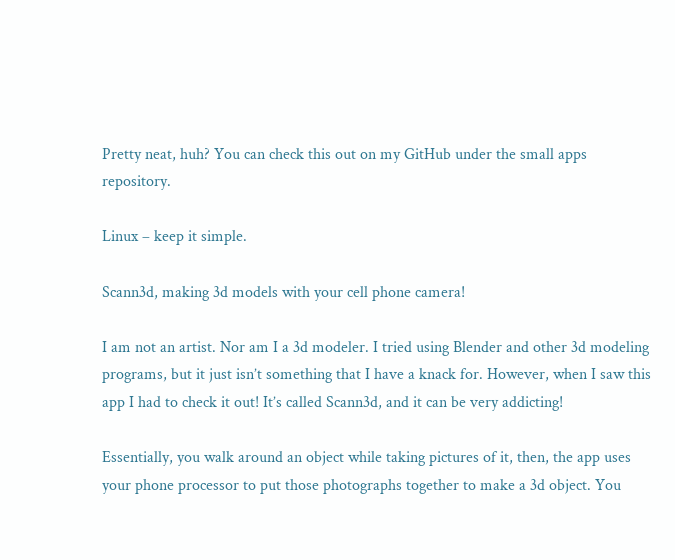Pretty neat, huh? You can check this out on my GitHub under the small apps repository.

Linux – keep it simple.

Scann3d, making 3d models with your cell phone camera!

I am not an artist. Nor am I a 3d modeler. I tried using Blender and other 3d modeling programs, but it just isn’t something that I have a knack for. However, when I saw this app I had to check it out! It’s called Scann3d, and it can be very addicting!

Essentially, you walk around an object while taking pictures of it, then, the app uses your phone processor to put those photographs together to make a 3d object. You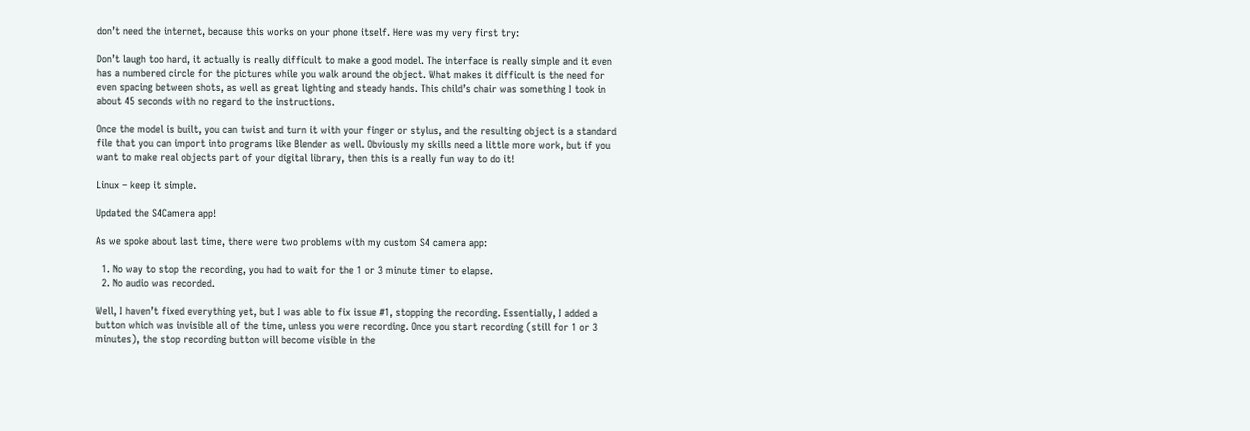don’t need the internet, because this works on your phone itself. Here was my very first try:

Don’t laugh too hard, it actually is really difficult to make a good model. The interface is really simple and it even has a numbered circle for the pictures while you walk around the object. What makes it difficult is the need for even spacing between shots, as well as great lighting and steady hands. This child’s chair was something I took in about 45 seconds with no regard to the instructions.

Once the model is built, you can twist and turn it with your finger or stylus, and the resulting object is a standard file that you can import into programs like Blender as well. Obviously my skills need a little more work, but if you want to make real objects part of your digital library, then this is a really fun way to do it!

Linux – keep it simple.

Updated the S4Camera app!

As we spoke about last time, there were two problems with my custom S4 camera app:

  1. No way to stop the recording, you had to wait for the 1 or 3 minute timer to elapse.
  2. No audio was recorded.

Well, I haven’t fixed everything yet, but I was able to fix issue #1, stopping the recording. Essentially, I added a button which was invisible all of the time, unless you were recording. Once you start recording (still for 1 or 3 minutes), the stop recording button will become visible in the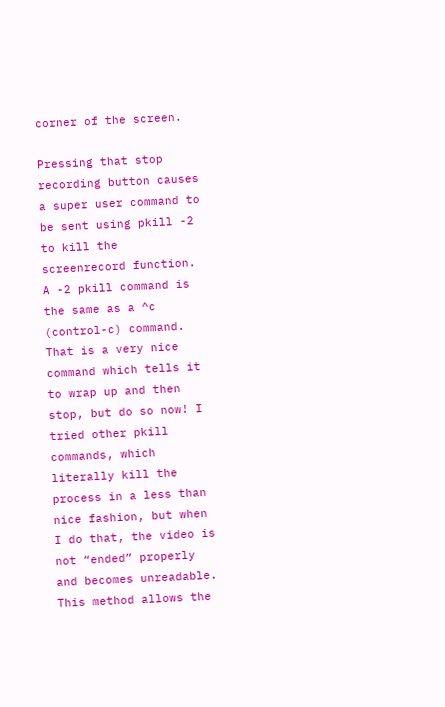corner of the screen.

Pressing that stop recording button causes a super user command to be sent using pkill -2 to kill the screenrecord function. A -2 pkill command is the same as a ^c (control-c) command. That is a very nice command which tells it to wrap up and then stop, but do so now! I tried other pkill commands, which literally kill the process in a less than nice fashion, but when I do that, the video is not “ended” properly and becomes unreadable. This method allows the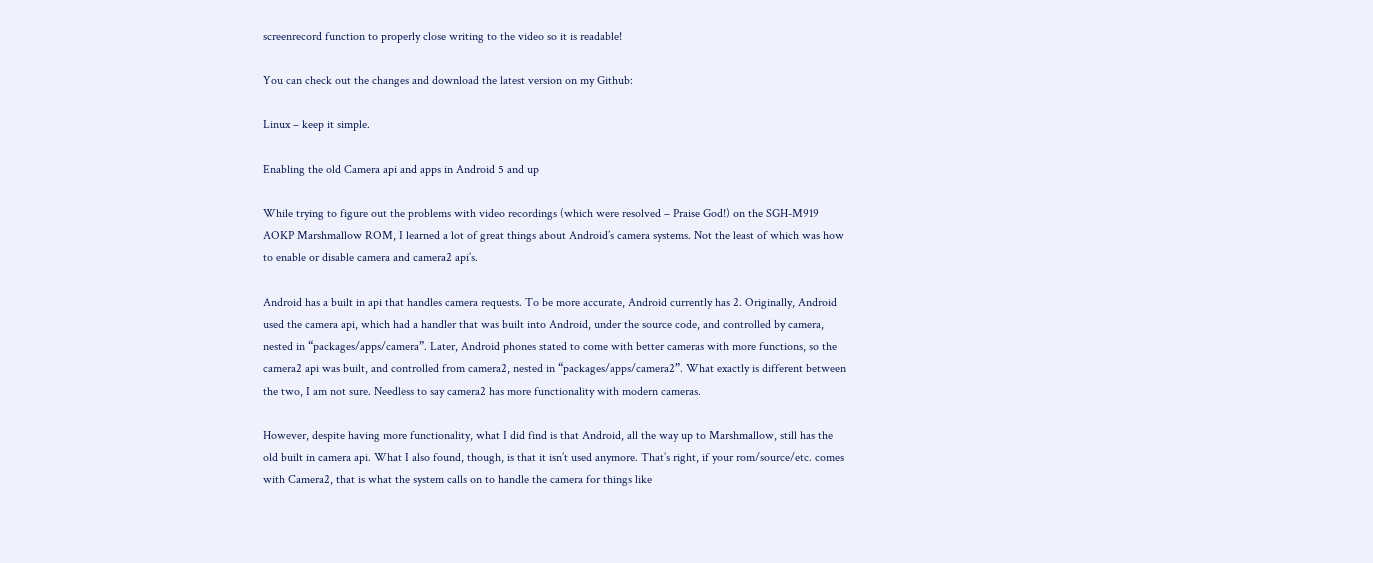screenrecord function to properly close writing to the video so it is readable!

You can check out the changes and download the latest version on my Github:

Linux – keep it simple.

Enabling the old Camera api and apps in Android 5 and up

While trying to figure out the problems with video recordings (which were resolved – Praise God!) on the SGH-M919 AOKP Marshmallow ROM, I learned a lot of great things about Android’s camera systems. Not the least of which was how to enable or disable camera and camera2 api’s.

Android has a built in api that handles camera requests. To be more accurate, Android currently has 2. Originally, Android used the camera api, which had a handler that was built into Android, under the source code, and controlled by camera, nested in “packages/apps/camera”. Later, Android phones stated to come with better cameras with more functions, so the camera2 api was built, and controlled from camera2, nested in “packages/apps/camera2”. What exactly is different between the two, I am not sure. Needless to say camera2 has more functionality with modern cameras.

However, despite having more functionality, what I did find is that Android, all the way up to Marshmallow, still has the old built in camera api. What I also found, though, is that it isn’t used anymore. That’s right, if your rom/source/etc. comes with Camera2, that is what the system calls on to handle the camera for things like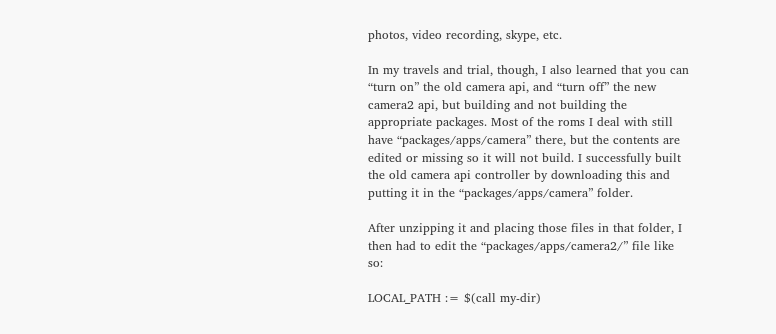photos, video recording, skype, etc.

In my travels and trial, though, I also learned that you can “turn on” the old camera api, and “turn off” the new camera2 api, but building and not building the appropriate packages. Most of the roms I deal with still have “packages/apps/camera” there, but the contents are edited or missing so it will not build. I successfully built the old camera api controller by downloading this and putting it in the “packages/apps/camera” folder.

After unzipping it and placing those files in that folder, I then had to edit the “packages/apps/camera2/” file like so:

LOCAL_PATH := $(call my-dir)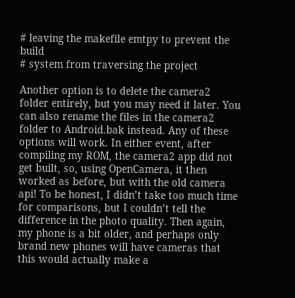# leaving the makefile emtpy to prevent the build
# system from traversing the project

Another option is to delete the camera2 folder entirely, but you may need it later. You can also rename the files in the camera2 folder to Android.bak instead. Any of these options will work. In either event, after compiling my ROM, the camera2 app did not get built, so, using OpenCamera, it then worked as before, but with the old camera api! To be honest, I didn’t take too much time for comparisons, but I couldn’t tell the difference in the photo quality. Then again, my phone is a bit older, and perhaps only brand new phones will have cameras that this would actually make a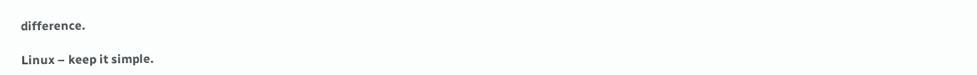difference.

Linux – keep it simple.